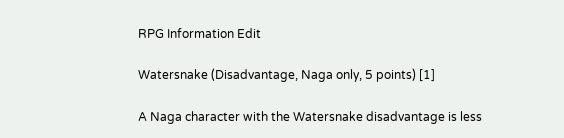RPG Information Edit

Watersnake (Disadvantage, Naga only, 5 points) [1]

A Naga character with the Watersnake disadvantage is less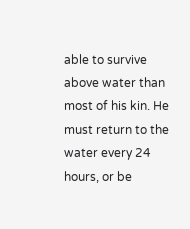able to survive above water than most of his kin. He must return to the water every 24 hours, or be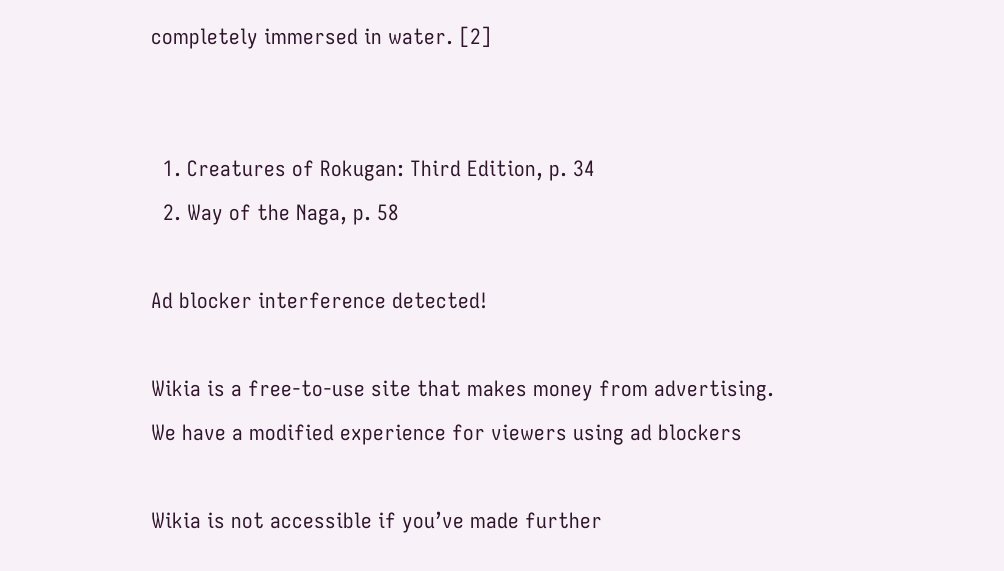completely immersed in water. [2]


  1. Creatures of Rokugan: Third Edition, p. 34
  2. Way of the Naga, p. 58

Ad blocker interference detected!

Wikia is a free-to-use site that makes money from advertising. We have a modified experience for viewers using ad blockers

Wikia is not accessible if you’ve made further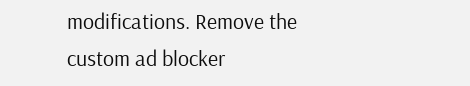modifications. Remove the custom ad blocker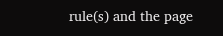rule(s) and the page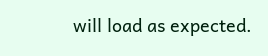will load as expected.